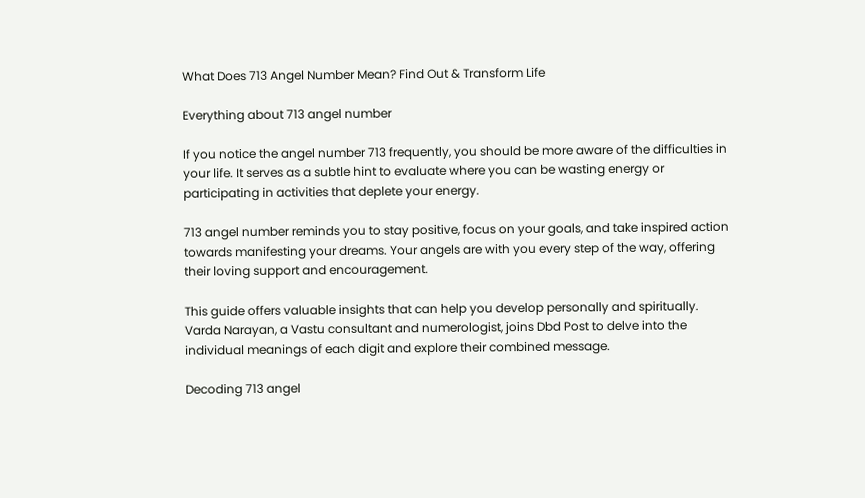What Does 713 Angel Number Mean? Find Out & Transform Life

Everything about 713 angel number

If you notice the angel number 713 frequently, you should be more aware of the difficulties in your life. It serves as a subtle hint to evaluate where you can be wasting energy or participating in activities that deplete your energy.

713 angel number reminds you to stay positive, focus on your goals, and take inspired action towards manifesting your dreams. Your angels are with you every step of the way, offering their loving support and encouragement.

This guide offers valuable insights that can help you develop personally and spiritually. Varda Narayan, a Vastu consultant and numerologist, joins Dbd Post to delve into the individual meanings of each digit and explore their combined message.

Decoding 713 angel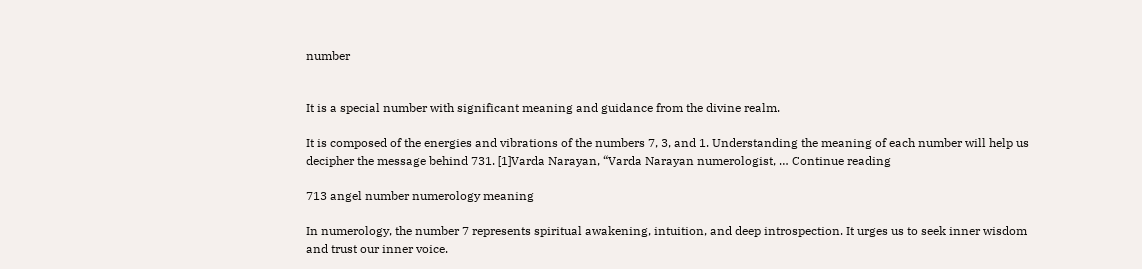number


It is a special number with significant meaning and guidance from the divine realm.

It is composed of the energies and vibrations of the numbers 7, 3, and 1. Understanding the meaning of each number will help us decipher the message behind 731. [1]Varda Narayan, “Varda Narayan numerologist, … Continue reading

713 angel number numerology meaning

In numerology, the number 7 represents spiritual awakening, intuition, and deep introspection. It urges us to seek inner wisdom and trust our inner voice.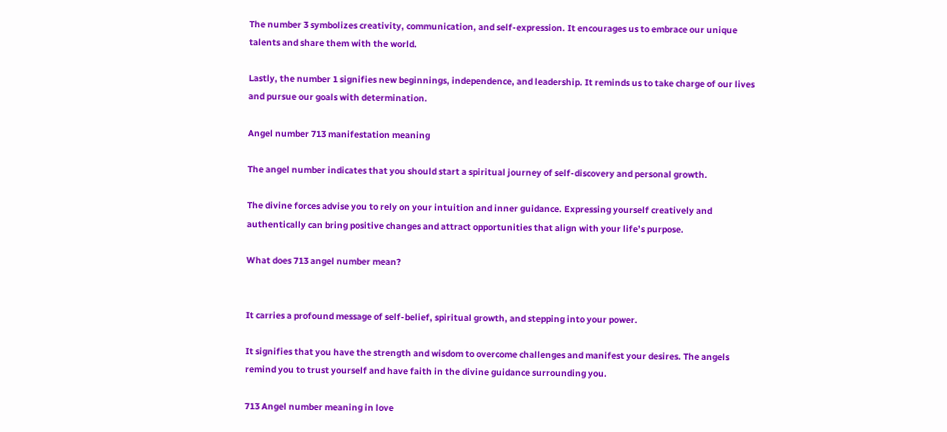The number 3 symbolizes creativity, communication, and self-expression. It encourages us to embrace our unique talents and share them with the world.

Lastly, the number 1 signifies new beginnings, independence, and leadership. It reminds us to take charge of our lives and pursue our goals with determination.

Angel number 713 manifestation meaning

The angel number indicates that you should start a spiritual journey of self-discovery and personal growth.

The divine forces advise you to rely on your intuition and inner guidance. Expressing yourself creatively and authentically can bring positive changes and attract opportunities that align with your life’s purpose.

What does 713 angel number mean?


It carries a profound message of self-belief, spiritual growth, and stepping into your power.

It signifies that you have the strength and wisdom to overcome challenges and manifest your desires. The angels remind you to trust yourself and have faith in the divine guidance surrounding you.

713 Angel number meaning in love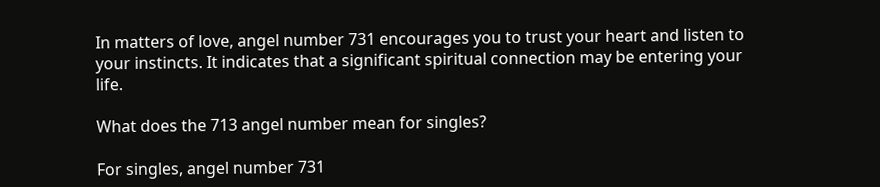In matters of love, angel number 731 encourages you to trust your heart and listen to your instincts. It indicates that a significant spiritual connection may be entering your life.

What does the 713 angel number mean for singles?

For singles, angel number 731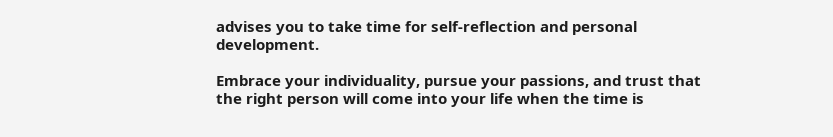advises you to take time for self-reflection and personal development.

Embrace your individuality, pursue your passions, and trust that the right person will come into your life when the time is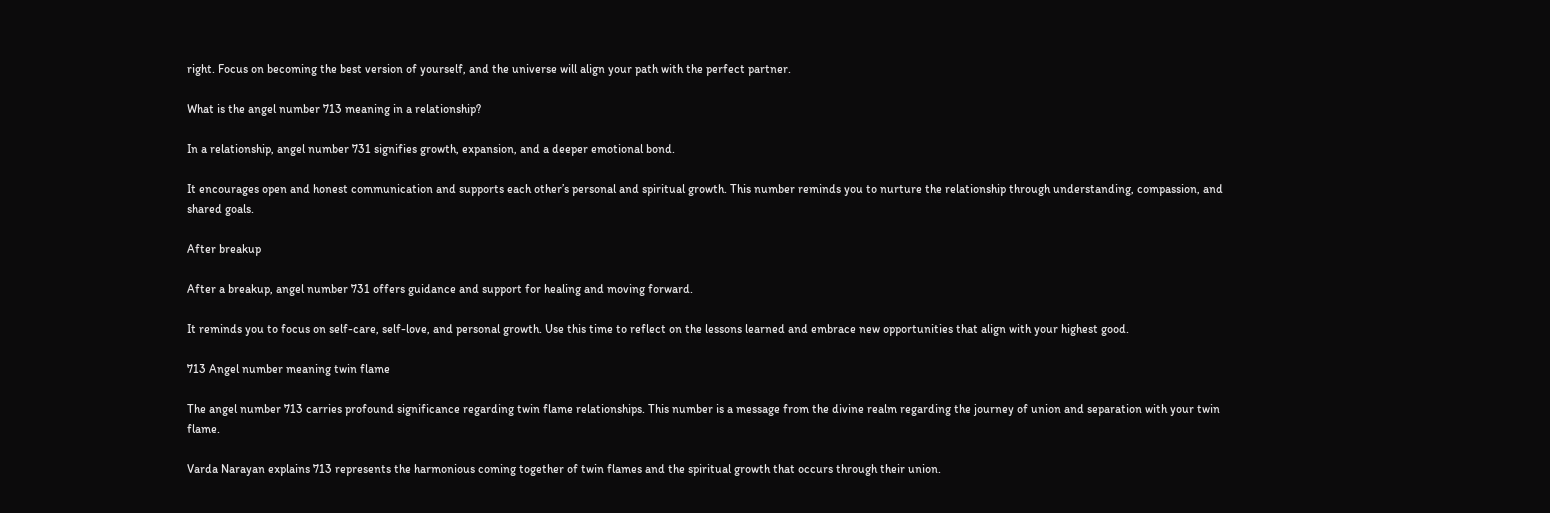right. Focus on becoming the best version of yourself, and the universe will align your path with the perfect partner.

What is the angel number 713 meaning in a relationship?

In a relationship, angel number 731 signifies growth, expansion, and a deeper emotional bond.

It encourages open and honest communication and supports each other’s personal and spiritual growth. This number reminds you to nurture the relationship through understanding, compassion, and shared goals.

After breakup

After a breakup, angel number 731 offers guidance and support for healing and moving forward.

It reminds you to focus on self-care, self-love, and personal growth. Use this time to reflect on the lessons learned and embrace new opportunities that align with your highest good.

713 Angel number meaning twin flame

The angel number 713 carries profound significance regarding twin flame relationships. This number is a message from the divine realm regarding the journey of union and separation with your twin flame.

Varda Narayan explains 713 represents the harmonious coming together of twin flames and the spiritual growth that occurs through their union.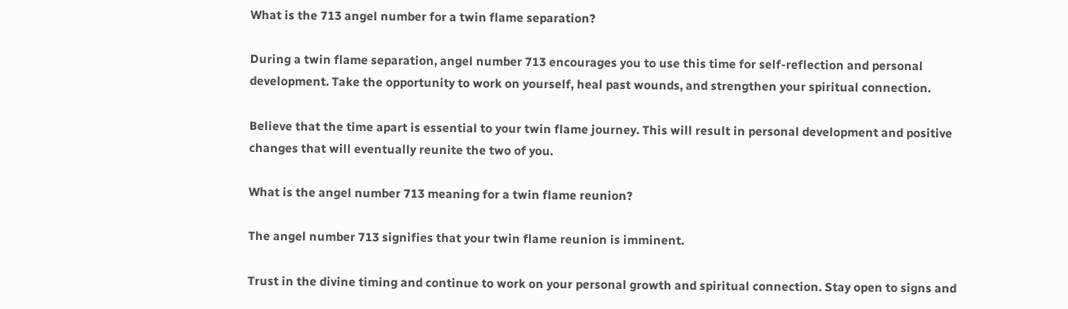What is the 713 angel number for a twin flame separation?

During a twin flame separation, angel number 713 encourages you to use this time for self-reflection and personal development. Take the opportunity to work on yourself, heal past wounds, and strengthen your spiritual connection.

Believe that the time apart is essential to your twin flame journey. This will result in personal development and positive changes that will eventually reunite the two of you.

What is the angel number 713 meaning for a twin flame reunion?

The angel number 713 signifies that your twin flame reunion is imminent.

Trust in the divine timing and continue to work on your personal growth and spiritual connection. Stay open to signs and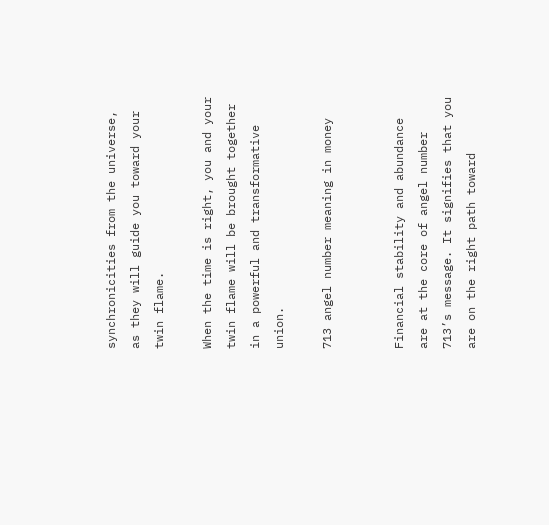synchronicities from the universe, as they will guide you toward your twin flame.

When the time is right, you and your twin flame will be brought together in a powerful and transformative union.

713 angel number meaning in money


Financial stability and abundance are at the core of angel number 713’s message. It signifies that you are on the right path toward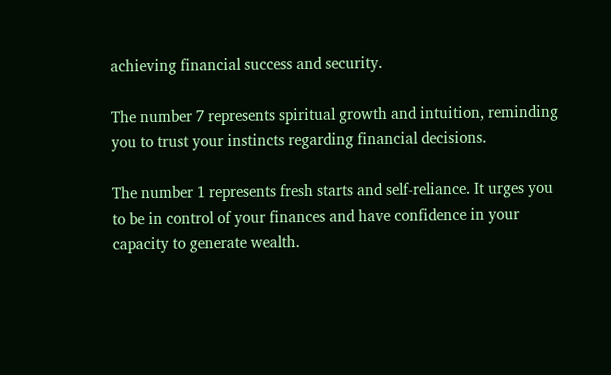achieving financial success and security.

The number 7 represents spiritual growth and intuition, reminding you to trust your instincts regarding financial decisions.

The number 1 represents fresh starts and self-reliance. It urges you to be in control of your finances and have confidence in your capacity to generate wealth.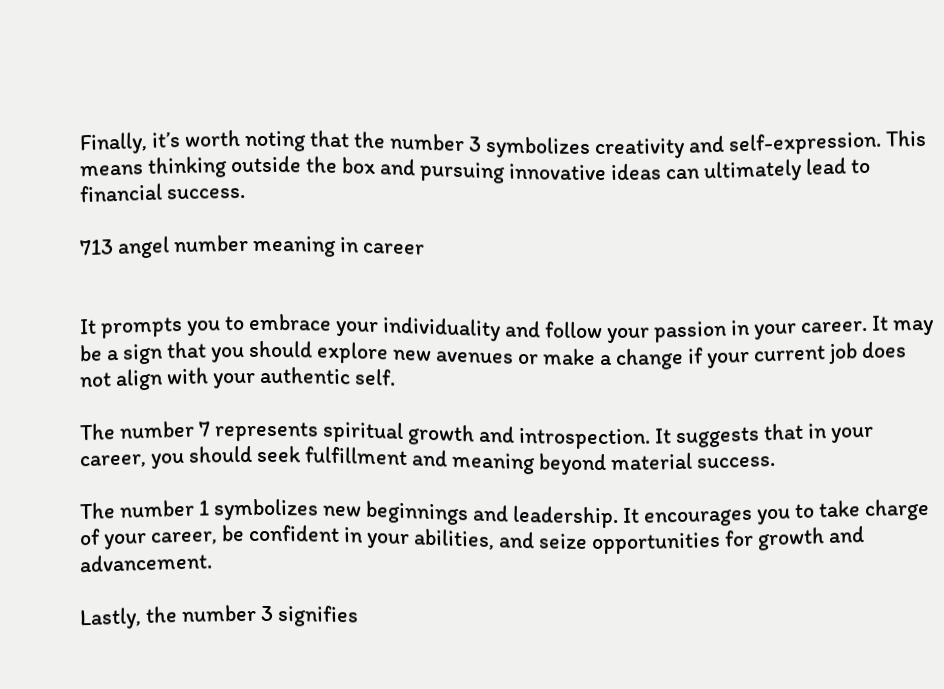Finally, it’s worth noting that the number 3 symbolizes creativity and self-expression. This means thinking outside the box and pursuing innovative ideas can ultimately lead to financial success.

713 angel number meaning in career


It prompts you to embrace your individuality and follow your passion in your career. It may be a sign that you should explore new avenues or make a change if your current job does not align with your authentic self.

The number 7 represents spiritual growth and introspection. It suggests that in your career, you should seek fulfillment and meaning beyond material success.

The number 1 symbolizes new beginnings and leadership. It encourages you to take charge of your career, be confident in your abilities, and seize opportunities for growth and advancement.

Lastly, the number 3 signifies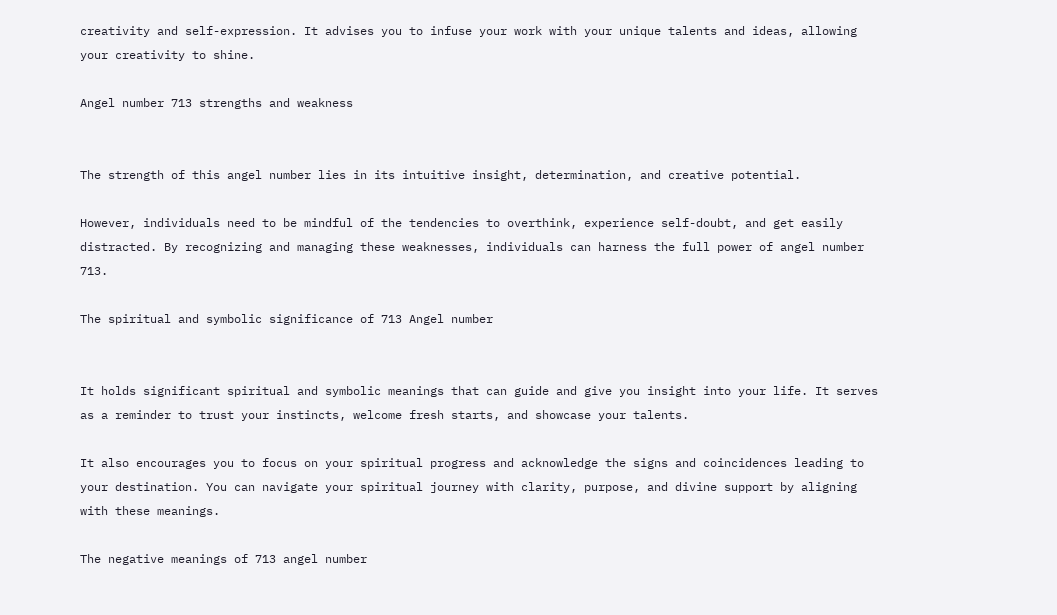creativity and self-expression. It advises you to infuse your work with your unique talents and ideas, allowing your creativity to shine.

Angel number 713 strengths and weakness


The strength of this angel number lies in its intuitive insight, determination, and creative potential.

However, individuals need to be mindful of the tendencies to overthink, experience self-doubt, and get easily distracted. By recognizing and managing these weaknesses, individuals can harness the full power of angel number 713.

The spiritual and symbolic significance of 713 Angel number


It holds significant spiritual and symbolic meanings that can guide and give you insight into your life. It serves as a reminder to trust your instincts, welcome fresh starts, and showcase your talents.

It also encourages you to focus on your spiritual progress and acknowledge the signs and coincidences leading to your destination. You can navigate your spiritual journey with clarity, purpose, and divine support by aligning with these meanings.

The negative meanings of 713 angel number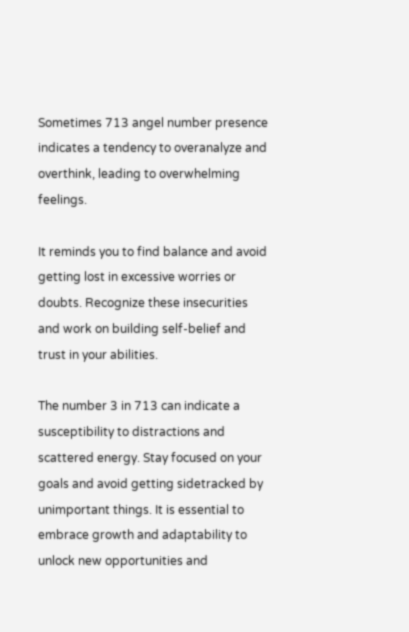Sometimes 713 angel number presence indicates a tendency to overanalyze and overthink, leading to overwhelming feelings.

It reminds you to find balance and avoid getting lost in excessive worries or doubts. Recognize these insecurities and work on building self-belief and trust in your abilities.

The number 3 in 713 can indicate a susceptibility to distractions and scattered energy. Stay focused on your goals and avoid getting sidetracked by unimportant things. It is essential to embrace growth and adaptability to unlock new opportunities and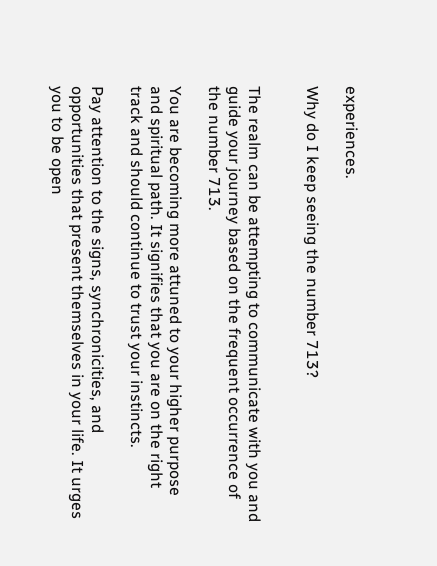experiences.

Why do I keep seeing the number 713?


The realm can be attempting to communicate with you and guide your journey based on the frequent occurrence of the number 713.

You are becoming more attuned to your higher purpose and spiritual path. It signifies that you are on the right track and should continue to trust your instincts.

Pay attention to the signs, synchronicities, and opportunities that present themselves in your life. It urges you to be open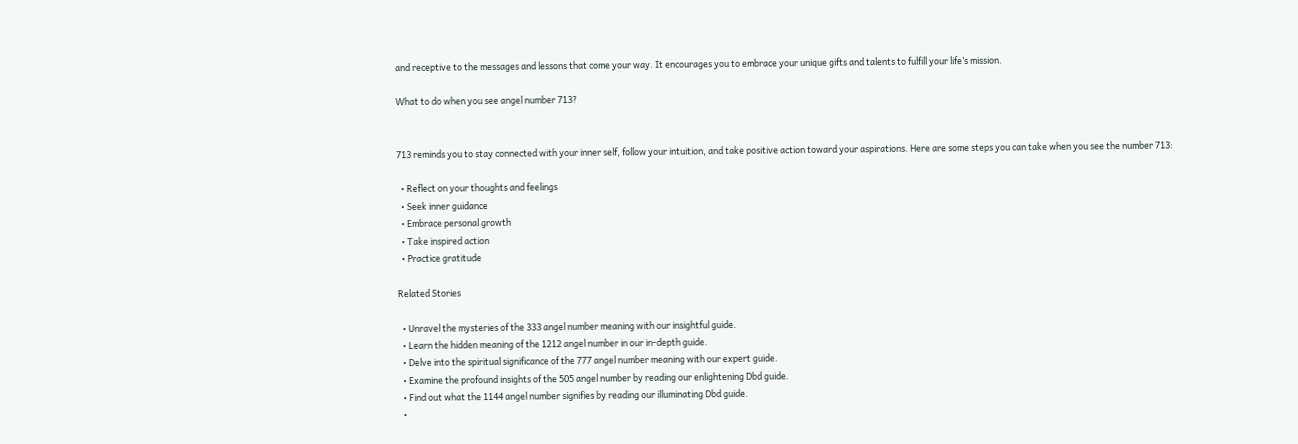and receptive to the messages and lessons that come your way. It encourages you to embrace your unique gifts and talents to fulfill your life’s mission.

What to do when you see angel number 713?


713 reminds you to stay connected with your inner self, follow your intuition, and take positive action toward your aspirations. Here are some steps you can take when you see the number 713:

  • Reflect on your thoughts and feelings
  • Seek inner guidance
  • Embrace personal growth
  • Take inspired action
  • Practice gratitude

Related Stories

  • Unravel the mysteries of the 333 angel number meaning with our insightful guide.
  • Learn the hidden meaning of the 1212 angel number in our in-depth guide.
  • Delve into the spiritual significance of the 777 angel number meaning with our expert guide.
  • Examine the profound insights of the 505 angel number by reading our enlightening Dbd guide.
  • Find out what the 1144 angel number signifies by reading our illuminating Dbd guide.
  •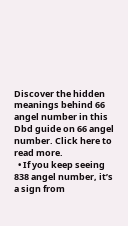Discover the hidden meanings behind 66 angel number in this Dbd guide on 66 angel number. Click here to read more.
  • If you keep seeing 838 angel number, it’s a sign from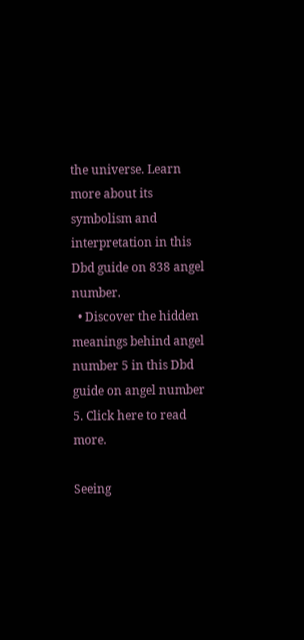the universe. Learn more about its symbolism and interpretation in this Dbd guide on 838 angel number.
  • Discover the hidden meanings behind angel number 5 in this Dbd guide on angel number 5. Click here to read more.

Seeing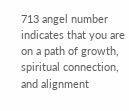713 angel number indicates that you are on a path of growth, spiritual connection, and alignment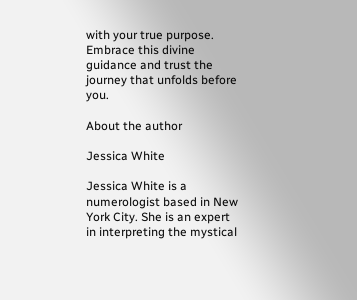with your true purpose. Embrace this divine guidance and trust the journey that unfolds before you.

About the author

Jessica White

Jessica White is a numerologist based in New York City. She is an expert in interpreting the mystical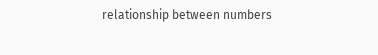relationship between numbers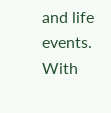and life events. With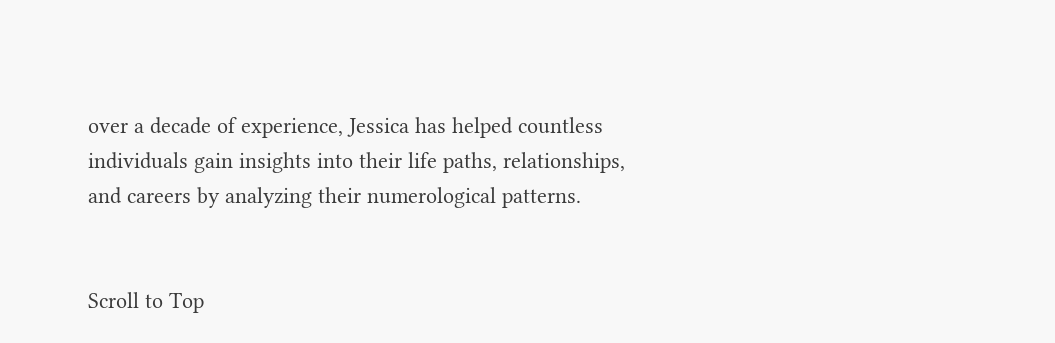over a decade of experience, Jessica has helped countless individuals gain insights into their life paths, relationships, and careers by analyzing their numerological patterns.


Scroll to Top